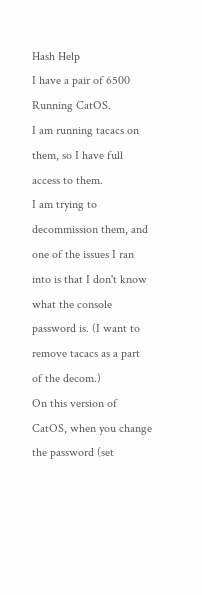Hash Help
I have a pair of 6500 Running CatOS.
I am running tacacs on them, so I have full access to them.
I am trying to decommission them, and one of the issues I ran into is that I don't know what the console password is. (I want to remove tacacs as a part of the decom.)
On this version of CatOS, when you change the password (set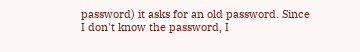password) it asks for an old password. Since I don't know the password, I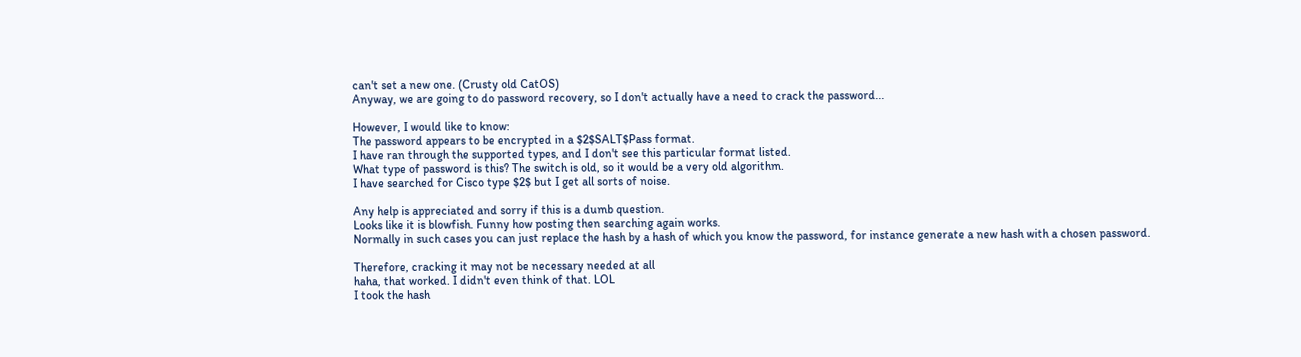can't set a new one. (Crusty old CatOS)
Anyway, we are going to do password recovery, so I don't actually have a need to crack the password...

However, I would like to know:
The password appears to be encrypted in a $2$SALT$Pass format.
I have ran through the supported types, and I don't see this particular format listed.
What type of password is this? The switch is old, so it would be a very old algorithm.
I have searched for Cisco type $2$ but I get all sorts of noise.

Any help is appreciated and sorry if this is a dumb question.
Looks like it is blowfish. Funny how posting then searching again works.
Normally in such cases you can just replace the hash by a hash of which you know the password, for instance generate a new hash with a chosen password.

Therefore, cracking it may not be necessary needed at all
haha, that worked. I didn't even think of that. LOL
I took the hash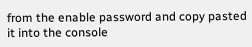from the enable password and copy pasted it into the console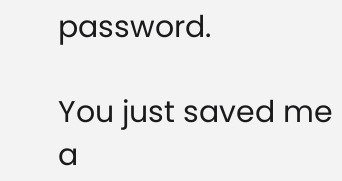password.

You just saved me a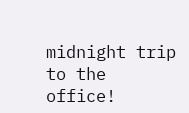midnight trip to the office!